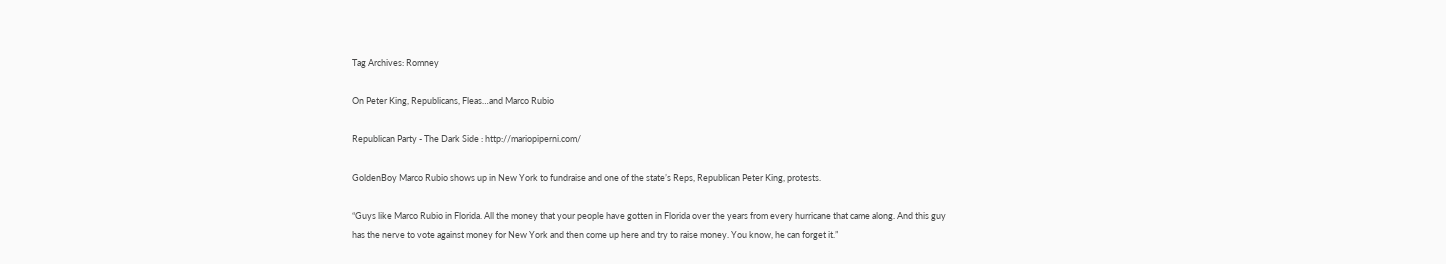Tag Archives: Romney

On Peter King, Republicans, Fleas…and Marco Rubio

Republican Party - The Dark Side : http://mariopiperni.com/

GoldenBoy Marco Rubio shows up in New York to fundraise and one of the state’s Reps, Republican Peter King, protests.

“Guys like Marco Rubio in Florida. All the money that your people have gotten in Florida over the years from every hurricane that came along. And this guy has the nerve to vote against money for New York and then come up here and try to raise money. You know, he can forget it.”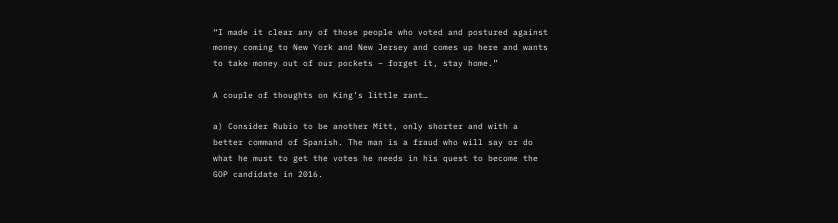“I made it clear any of those people who voted and postured against money coming to New York and New Jersey and comes up here and wants to take money out of our pockets – forget it, stay home.”

A couple of thoughts on King’s little rant…

a) Consider Rubio to be another Mitt, only shorter and with a better command of Spanish. The man is a fraud who will say or do what he must to get the votes he needs in his quest to become the GOP candidate in 2016.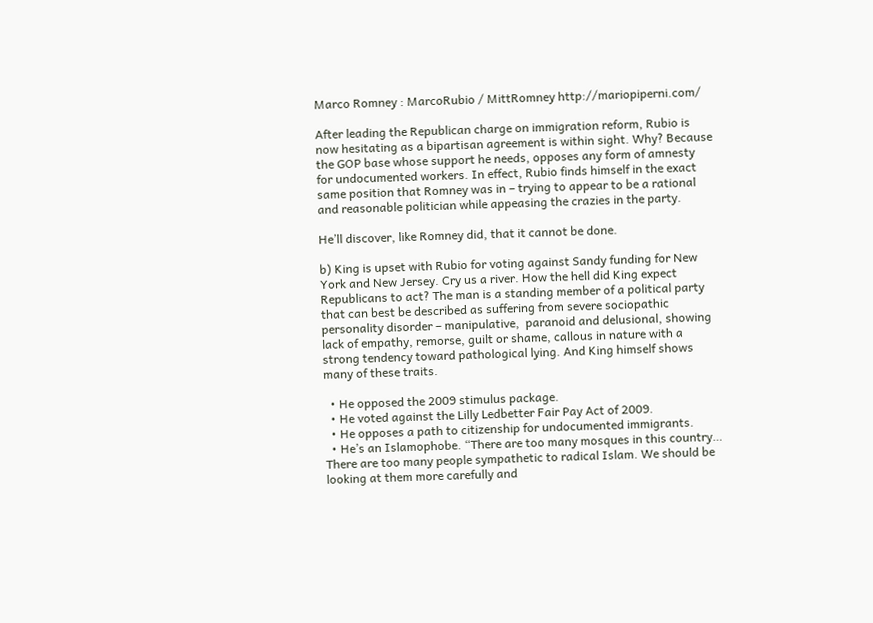Marco Romney : MarcoRubio / MittRomney http://mariopiperni.com/

After leading the Republican charge on immigration reform, Rubio is now hesitating as a bipartisan agreement is within sight. Why? Because the GOP base whose support he needs, opposes any form of amnesty for undocumented workers. In effect, Rubio finds himself in the exact same position that Romney was in – trying to appear to be a rational and reasonable politician while appeasing the crazies in the party.

He’ll discover, like Romney did, that it cannot be done.

b) King is upset with Rubio for voting against Sandy funding for New York and New Jersey. Cry us a river. How the hell did King expect Republicans to act? The man is a standing member of a political party that can best be described as suffering from severe sociopathic personality disorder – manipulative,  paranoid and delusional, showing lack of empathy, remorse, guilt or shame, callous in nature with a strong tendency toward pathological lying. And King himself shows many of these traits.

  • He opposed the 2009 stimulus package.
  • He voted against the Lilly Ledbetter Fair Pay Act of 2009.
  • He opposes a path to citizenship for undocumented immigrants.
  • He’s an Islamophobe. “There are too many mosques in this country… There are too many people sympathetic to radical Islam. We should be looking at them more carefully and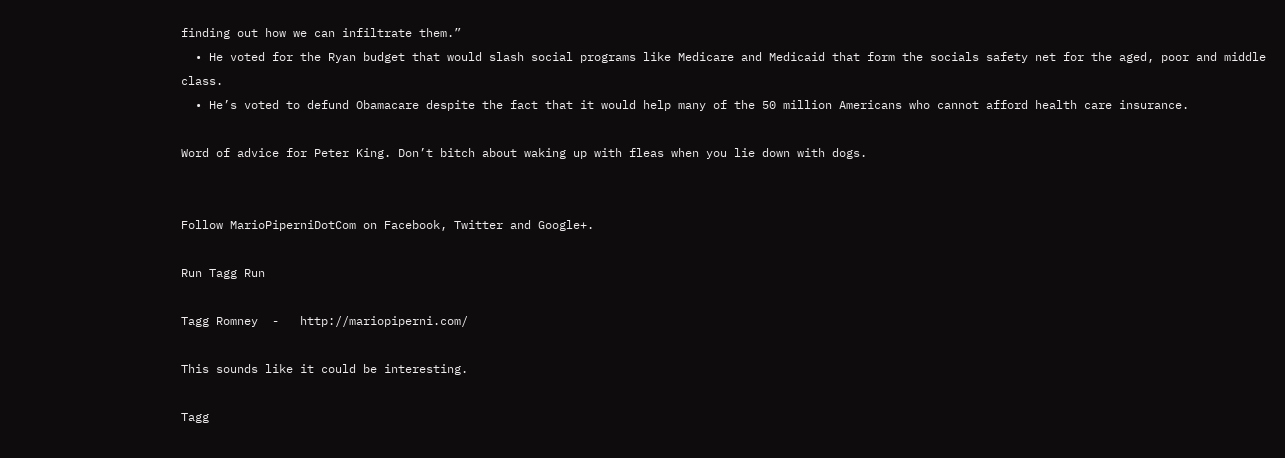finding out how we can infiltrate them.”
  • He voted for the Ryan budget that would slash social programs like Medicare and Medicaid that form the socials safety net for the aged, poor and middle class.
  • He’s voted to defund Obamacare despite the fact that it would help many of the 50 million Americans who cannot afford health care insurance.

Word of advice for Peter King. Don’t bitch about waking up with fleas when you lie down with dogs.


Follow MarioPiperniDotCom on Facebook, Twitter and Google+.

Run Tagg Run

Tagg Romney  -   http://mariopiperni.com/

This sounds like it could be interesting.

Tagg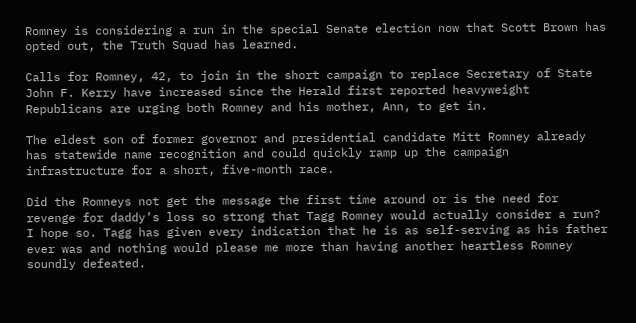Romney is considering a run in the special Senate election now that Scott Brown has opted out, the Truth Squad has learned.

Calls for Romney, 42, to join in the short campaign to replace Secretary of State John F. Kerry have increased since the Herald first reported heavyweight Republicans are urging both Romney and his mother, Ann, to get in.

The eldest son of former governor and presidential candidate Mitt Romney already has statewide name recognition and could quickly ramp up the campaign infrastructure for a short, five-month race.

Did the Romneys not get the message the first time around or is the need for revenge for daddy’s loss so strong that Tagg Romney would actually consider a run? I hope so. Tagg has given every indication that he is as self-serving as his father ever was and nothing would please me more than having another heartless Romney soundly defeated.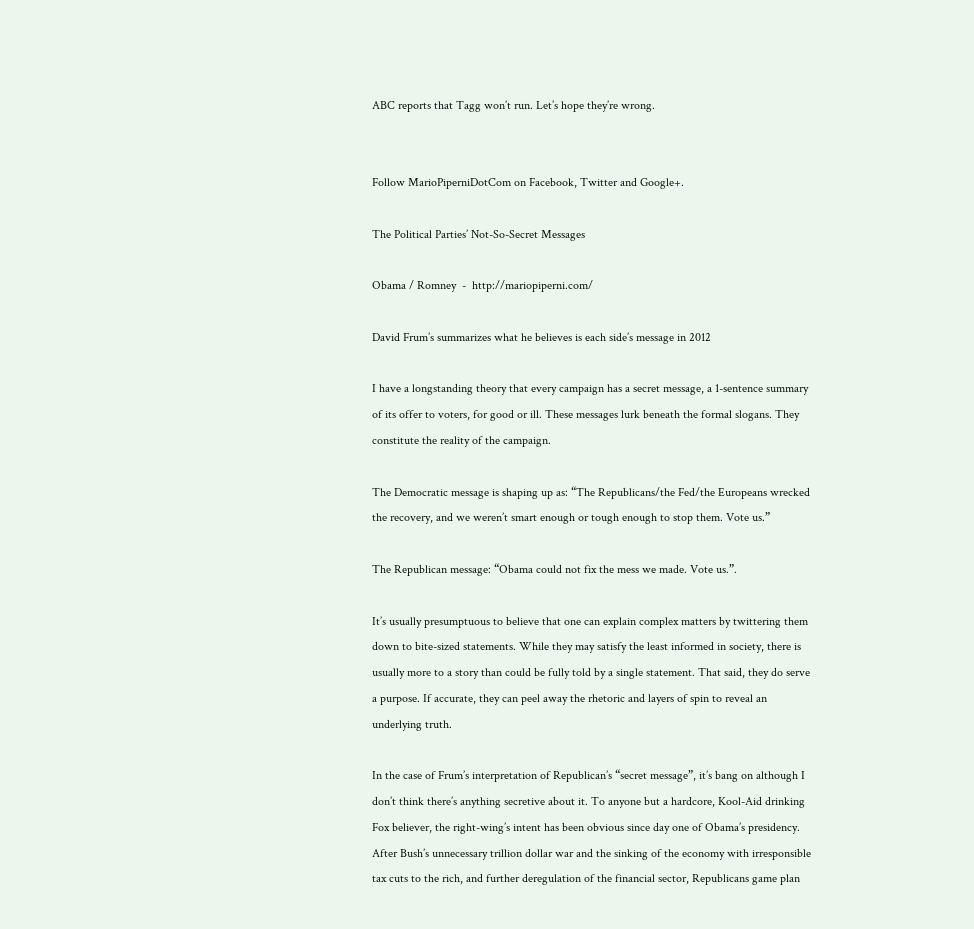ABC reports that Tagg won’t run. Let’s hope they’re wrong.


Follow MarioPiperniDotCom on Facebook, Twitter and Google+.

The Political Parties’ Not-So-Secret Messages

Obama / Romney  -  http://mariopiperni.com/

David Frum’s summarizes what he believes is each side’s message in 2012

I have a longstanding theory that every campaign has a secret message, a 1-sentence summary of its offer to voters, for good or ill. These messages lurk beneath the formal slogans. They constitute the reality of the campaign.

The Democratic message is shaping up as: “The Republicans/the Fed/the Europeans wrecked the recovery, and we weren’t smart enough or tough enough to stop them. Vote us.”

The Republican message: “Obama could not fix the mess we made. Vote us.”.

It’s usually presumptuous to believe that one can explain complex matters by twittering them down to bite-sized statements. While they may satisfy the least informed in society, there is usually more to a story than could be fully told by a single statement. That said, they do serve a purpose. If accurate, they can peel away the rhetoric and layers of spin to reveal an underlying truth.

In the case of Frum’s interpretation of Republican’s “secret message”, it’s bang on although I don’t think there’s anything secretive about it. To anyone but a hardcore, Kool-Aid drinking Fox believer, the right-wing’s intent has been obvious since day one of Obama’s presidency. After Bush’s unnecessary trillion dollar war and the sinking of the economy with irresponsible tax cuts to the rich, and further deregulation of the financial sector, Republicans game plan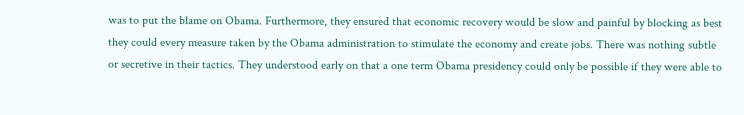was to put the blame on Obama. Furthermore, they ensured that economic recovery would be slow and painful by blocking as best they could every measure taken by the Obama administration to stimulate the economy and create jobs. There was nothing subtle or secretive in their tactics. They understood early on that a one term Obama presidency could only be possible if they were able to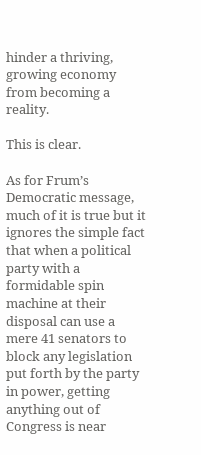hinder a thriving, growing economy from becoming a reality.

This is clear.

As for Frum’s Democratic message, much of it is true but it ignores the simple fact that when a political party with a formidable spin machine at their disposal can use a mere 41 senators to block any legislation put forth by the party in power, getting anything out of Congress is near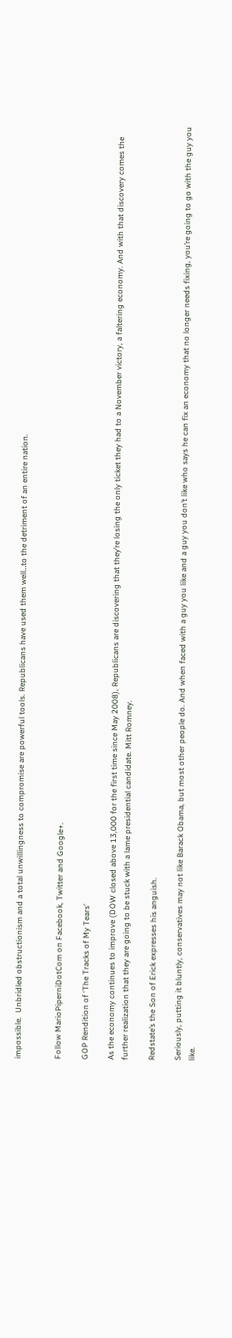impossible.  Unbridled obstructionism and a total unwillingness to compromise are powerful tools. Republicans have used them well…to the detriment of an entire nation.


Follow MarioPiperniDotCom on Facebook, Twitter and Google+.

GOP Rendition of ‘The Tracks of My Tears’

As the economy continues to improve (DOW closed above 13,000 for the first time since May 2008), Republicans are discovering that they’re losing the only ticket they had to a November victory, a faltering economy. And with that discovery comes the further realization that they are going to be stuck with a lame presidential candidate. Mitt Romney.

Redstate’s the Son of Erick expresses his anguish.

Seriously, putting it bluntly, conservatives may not like Barack Obama, but most other people do. And when faced with a guy you like and a guy you don’t like who says he can fix an economy that no longer needs fixing, you’re going to go with the guy you like.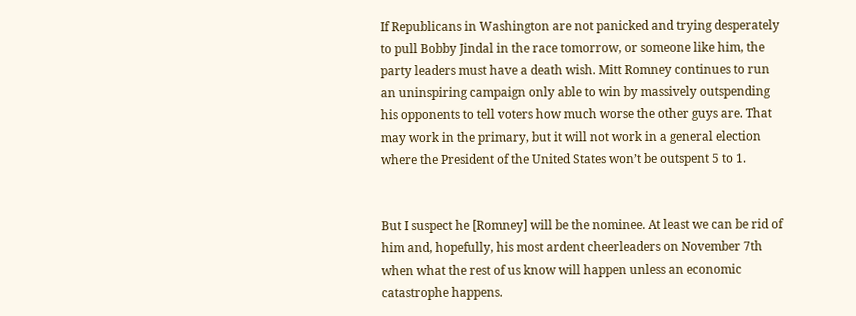If Republicans in Washington are not panicked and trying desperately to pull Bobby Jindal in the race tomorrow, or someone like him, the party leaders must have a death wish. Mitt Romney continues to run an uninspiring campaign only able to win by massively outspending his opponents to tell voters how much worse the other guys are. That may work in the primary, but it will not work in a general election where the President of the United States won’t be outspent 5 to 1.


But I suspect he [Romney] will be the nominee. At least we can be rid of him and, hopefully, his most ardent cheerleaders on November 7th when what the rest of us know will happen unless an economic catastrophe happens.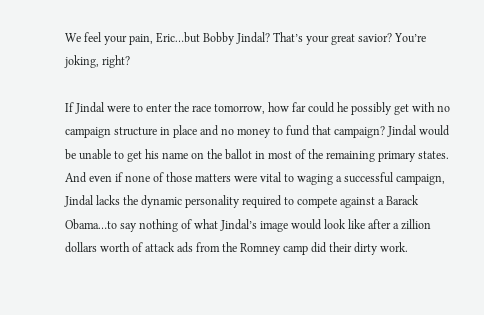We feel your pain, Eric…but Bobby Jindal? That’s your great savior? You’re joking, right?

If Jindal were to enter the race tomorrow, how far could he possibly get with no campaign structure in place and no money to fund that campaign? Jindal would be unable to get his name on the ballot in most of the remaining primary states. And even if none of those matters were vital to waging a successful campaign, Jindal lacks the dynamic personality required to compete against a Barack Obama…to say nothing of what Jindal’s image would look like after a zillion dollars worth of attack ads from the Romney camp did their dirty work.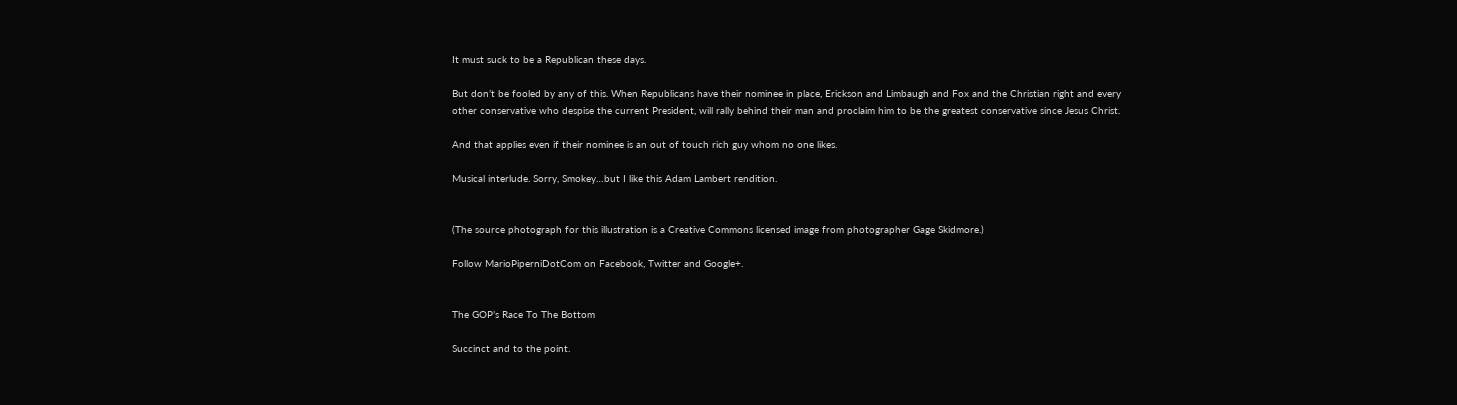It must suck to be a Republican these days.

But don’t be fooled by any of this. When Republicans have their nominee in place, Erickson and Limbaugh and Fox and the Christian right and every other conservative who despise the current President, will rally behind their man and proclaim him to be the greatest conservative since Jesus Christ.

And that applies even if their nominee is an out of touch rich guy whom no one likes.

Musical interlude. Sorry, Smokey…but I like this Adam Lambert rendition.


(The source photograph for this illustration is a Creative Commons licensed image from photographer Gage Skidmore.)

Follow MarioPiperniDotCom on Facebook, Twitter and Google+.


The GOP’s Race To The Bottom

Succinct and to the point.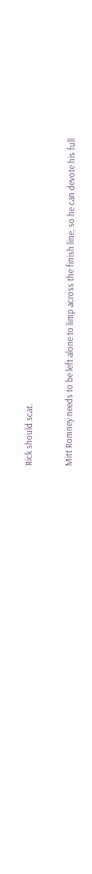Rick should scat.

Mitt Romney needs to be left alone to limp across the finish line, so he can devote his full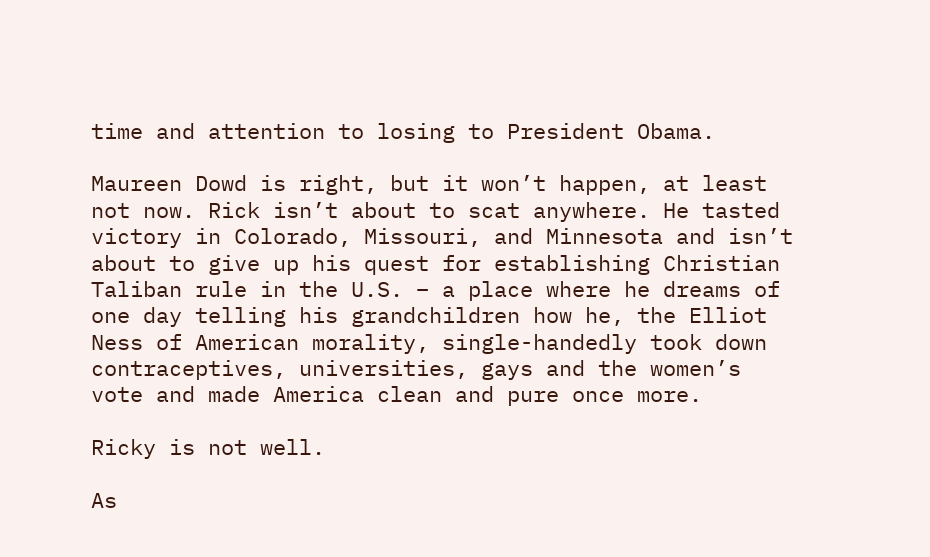time and attention to losing to President Obama.

Maureen Dowd is right, but it won’t happen, at least not now. Rick isn’t about to scat anywhere. He tasted victory in Colorado, Missouri, and Minnesota and isn’t about to give up his quest for establishing Christian Taliban rule in the U.S. – a place where he dreams of one day telling his grandchildren how he, the Elliot Ness of American morality, single-handedly took down contraceptives, universities, gays and the women’s vote and made America clean and pure once more.

Ricky is not well.

As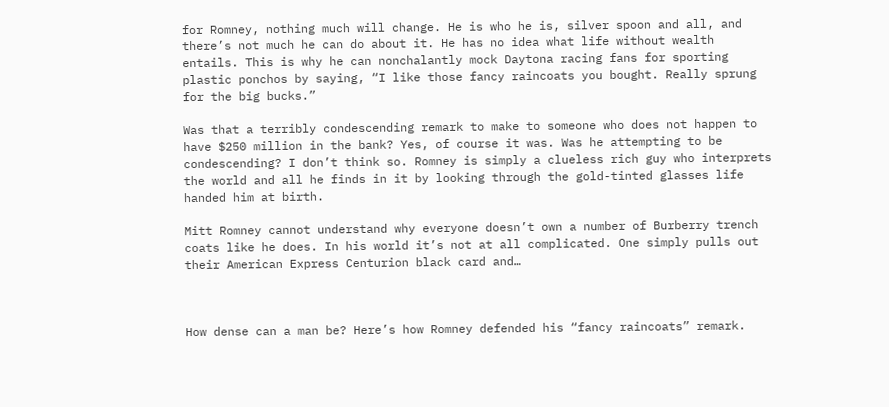for Romney, nothing much will change. He is who he is, silver spoon and all, and there’s not much he can do about it. He has no idea what life without wealth entails. This is why he can nonchalantly mock Daytona racing fans for sporting plastic ponchos by saying, “I like those fancy raincoats you bought. Really sprung for the big bucks.”

Was that a terribly condescending remark to make to someone who does not happen to have $250 million in the bank? Yes, of course it was. Was he attempting to be condescending? I don’t think so. Romney is simply a clueless rich guy who interprets the world and all he finds in it by looking through the gold-tinted glasses life handed him at birth.

Mitt Romney cannot understand why everyone doesn’t own a number of Burberry trench coats like he does. In his world it’s not at all complicated. One simply pulls out their American Express Centurion black card and…



How dense can a man be? Here’s how Romney defended his “fancy raincoats” remark.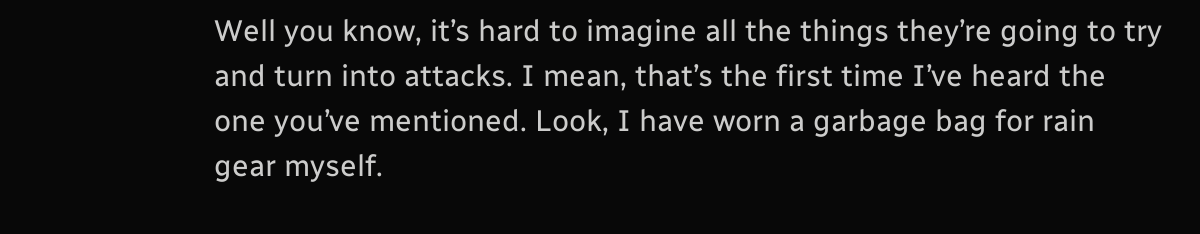Well you know, it’s hard to imagine all the things they’re going to try and turn into attacks. I mean, that’s the first time I’ve heard the one you’ve mentioned. Look, I have worn a garbage bag for rain gear myself.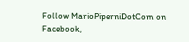Follow MarioPiperniDotCom on Facebook,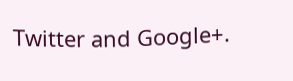Twitter and Google+.